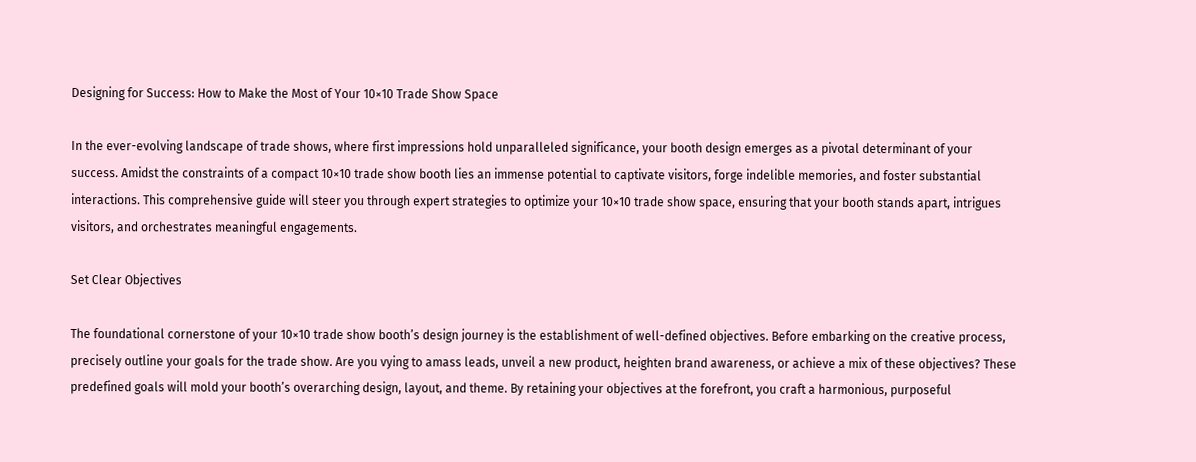Designing for Success: How to Make the Most of Your 10×10 Trade Show Space

In the ever-evolving landscape of trade shows, where first impressions hold unparalleled significance, your booth design emerges as a pivotal determinant of your success. Amidst the constraints of a compact 10×10 trade show booth lies an immense potential to captivate visitors, forge indelible memories, and foster substantial interactions. This comprehensive guide will steer you through expert strategies to optimize your 10×10 trade show space, ensuring that your booth stands apart, intrigues visitors, and orchestrates meaningful engagements.

Set Clear Objectives

The foundational cornerstone of your 10×10 trade show booth’s design journey is the establishment of well-defined objectives. Before embarking on the creative process, precisely outline your goals for the trade show. Are you vying to amass leads, unveil a new product, heighten brand awareness, or achieve a mix of these objectives? These predefined goals will mold your booth’s overarching design, layout, and theme. By retaining your objectives at the forefront, you craft a harmonious, purposeful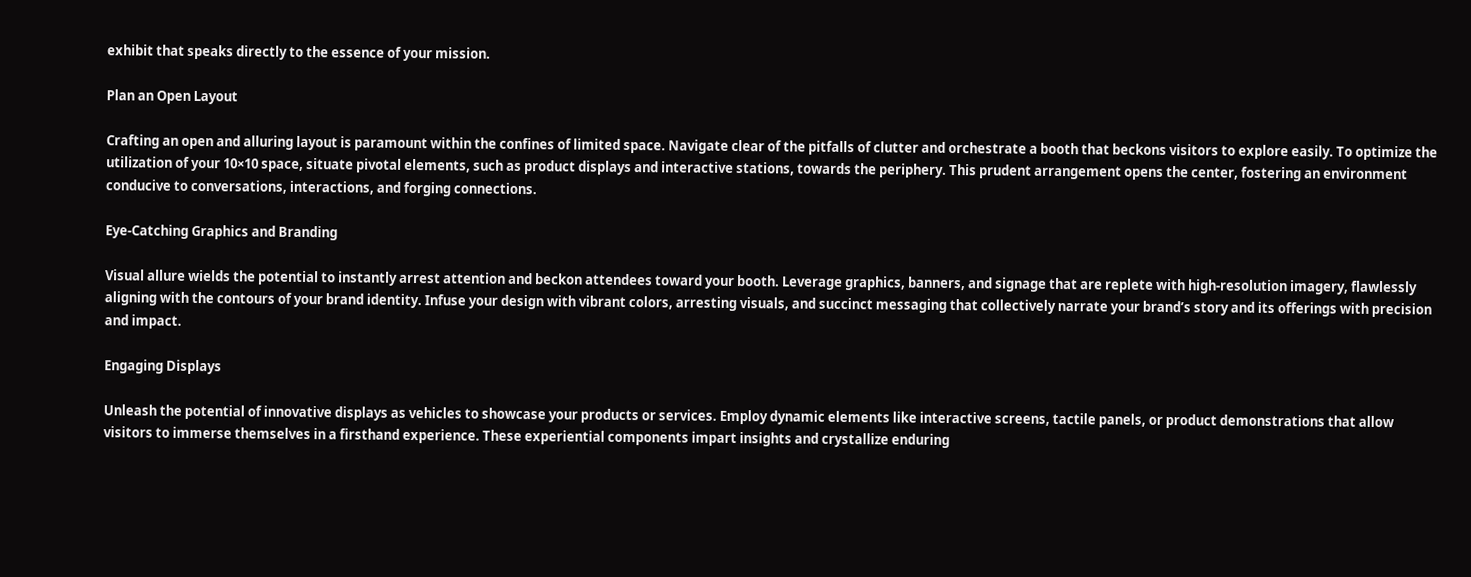exhibit that speaks directly to the essence of your mission.

Plan an Open Layout

Crafting an open and alluring layout is paramount within the confines of limited space. Navigate clear of the pitfalls of clutter and orchestrate a booth that beckons visitors to explore easily. To optimize the utilization of your 10×10 space, situate pivotal elements, such as product displays and interactive stations, towards the periphery. This prudent arrangement opens the center, fostering an environment conducive to conversations, interactions, and forging connections.

Eye-Catching Graphics and Branding

Visual allure wields the potential to instantly arrest attention and beckon attendees toward your booth. Leverage graphics, banners, and signage that are replete with high-resolution imagery, flawlessly aligning with the contours of your brand identity. Infuse your design with vibrant colors, arresting visuals, and succinct messaging that collectively narrate your brand’s story and its offerings with precision and impact.

Engaging Displays

Unleash the potential of innovative displays as vehicles to showcase your products or services. Employ dynamic elements like interactive screens, tactile panels, or product demonstrations that allow visitors to immerse themselves in a firsthand experience. These experiential components impart insights and crystallize enduring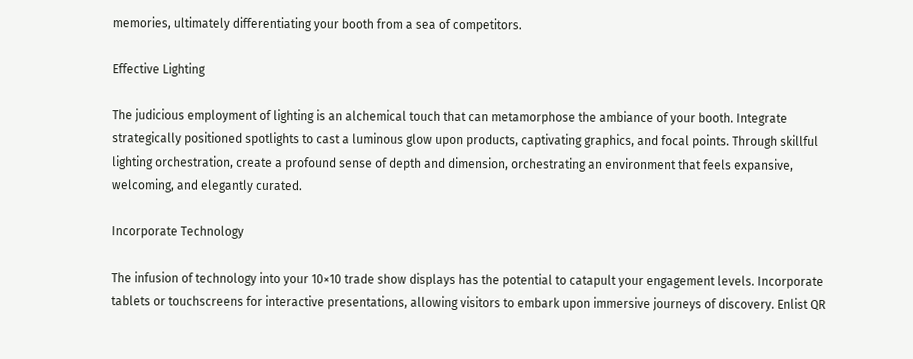memories, ultimately differentiating your booth from a sea of competitors.

Effective Lighting

The judicious employment of lighting is an alchemical touch that can metamorphose the ambiance of your booth. Integrate strategically positioned spotlights to cast a luminous glow upon products, captivating graphics, and focal points. Through skillful lighting orchestration, create a profound sense of depth and dimension, orchestrating an environment that feels expansive, welcoming, and elegantly curated.

Incorporate Technology

The infusion of technology into your 10×10 trade show displays has the potential to catapult your engagement levels. Incorporate tablets or touchscreens for interactive presentations, allowing visitors to embark upon immersive journeys of discovery. Enlist QR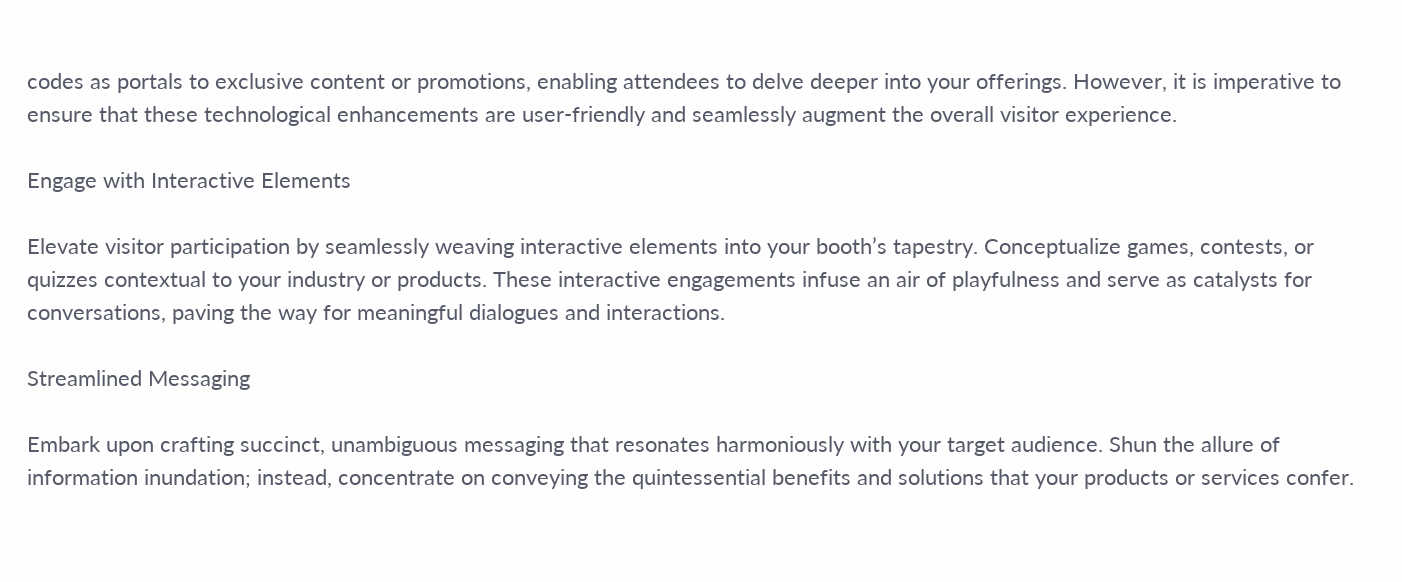codes as portals to exclusive content or promotions, enabling attendees to delve deeper into your offerings. However, it is imperative to ensure that these technological enhancements are user-friendly and seamlessly augment the overall visitor experience.

Engage with Interactive Elements

Elevate visitor participation by seamlessly weaving interactive elements into your booth’s tapestry. Conceptualize games, contests, or quizzes contextual to your industry or products. These interactive engagements infuse an air of playfulness and serve as catalysts for conversations, paving the way for meaningful dialogues and interactions.

Streamlined Messaging

Embark upon crafting succinct, unambiguous messaging that resonates harmoniously with your target audience. Shun the allure of information inundation; instead, concentrate on conveying the quintessential benefits and solutions that your products or services confer.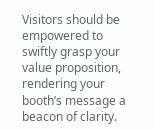Visitors should be empowered to swiftly grasp your value proposition, rendering your booth’s message a beacon of clarity.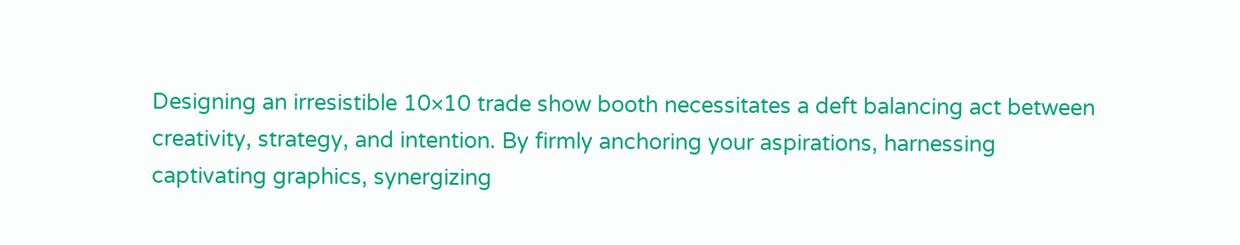Designing an irresistible 10×10 trade show booth necessitates a deft balancing act between creativity, strategy, and intention. By firmly anchoring your aspirations, harnessing captivating graphics, synergizing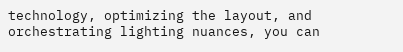technology, optimizing the layout, and orchestrating lighting nuances, you can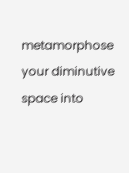metamorphose your diminutive space into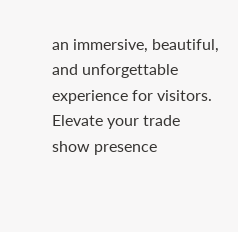an immersive, beautiful, and unforgettable experience for visitors. Elevate your trade show presence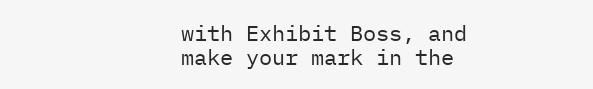with Exhibit Boss, and make your mark in the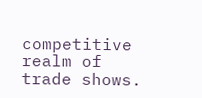competitive realm of trade shows.